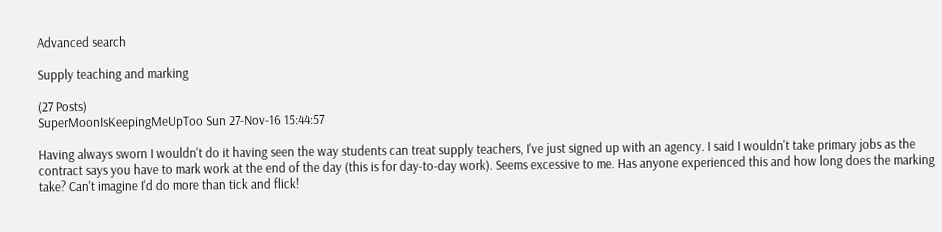Advanced search

Supply teaching and marking

(27 Posts)
SuperMoonIsKeepingMeUpToo Sun 27-Nov-16 15:44:57

Having always sworn I wouldn't do it having seen the way students can treat supply teachers, I've just signed up with an agency. I said I wouldn't take primary jobs as the contract says you have to mark work at the end of the day (this is for day-to-day work). Seems excessive to me. Has anyone experienced this and how long does the marking take? Can't imagine I'd do more than tick and flick!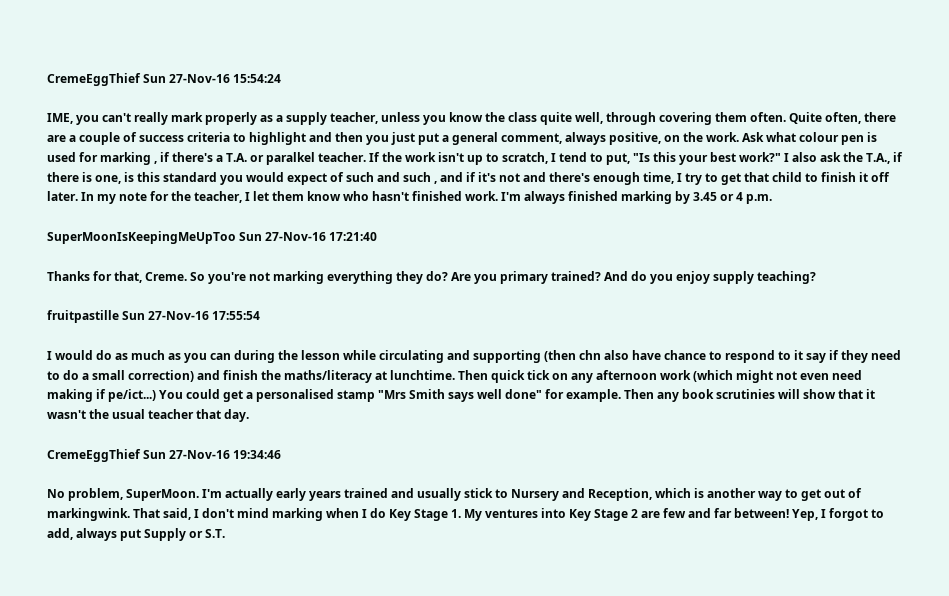CremeEggThief Sun 27-Nov-16 15:54:24

IME, you can't really mark properly as a supply teacher, unless you know the class quite well, through covering them often. Quite often, there are a couple of success criteria to highlight and then you just put a general comment, always positive, on the work. Ask what colour pen is used for marking , if there's a T.A. or paralkel teacher. If the work isn't up to scratch, I tend to put, "Is this your best work?" I also ask the T.A., if there is one, is this standard you would expect of such and such , and if it's not and there's enough time, I try to get that child to finish it off later. In my note for the teacher, I let them know who hasn't finished work. I'm always finished marking by 3.45 or 4 p.m.

SuperMoonIsKeepingMeUpToo Sun 27-Nov-16 17:21:40

Thanks for that, Creme. So you're not marking everything they do? Are you primary trained? And do you enjoy supply teaching?

fruitpastille Sun 27-Nov-16 17:55:54

I would do as much as you can during the lesson while circulating and supporting (then chn also have chance to respond to it say if they need to do a small correction) and finish the maths/literacy at lunchtime. Then quick tick on any afternoon work (which might not even need making if pe/ict...) You could get a personalised stamp "Mrs Smith says well done" for example. Then any book scrutinies will show that it wasn't the usual teacher that day.

CremeEggThief Sun 27-Nov-16 19:34:46

No problem, SuperMoon. I'm actually early years trained and usually stick to Nursery and Reception, which is another way to get out of markingwink. That said, I don't mind marking when I do Key Stage 1. My ventures into Key Stage 2 are few and far between! Yep, I forgot to add, always put Supply or S.T.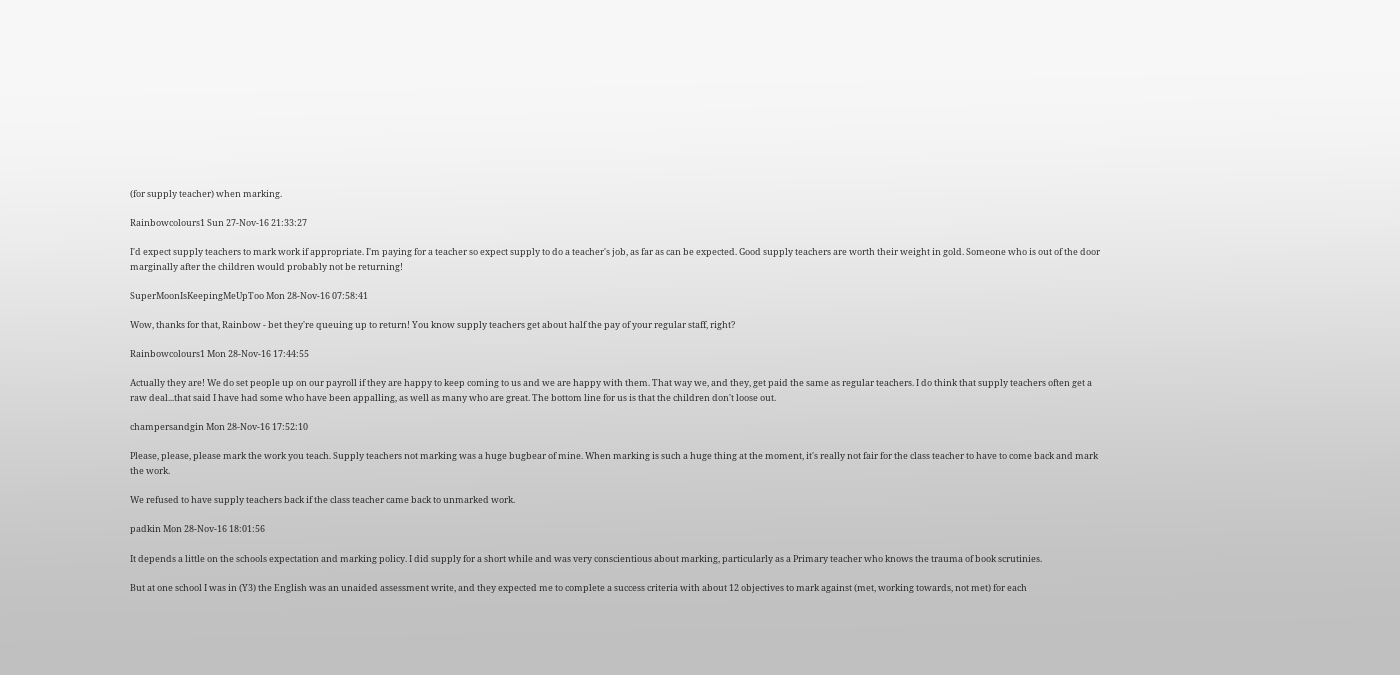(for supply teacher) when marking.

Rainbowcolours1 Sun 27-Nov-16 21:33:27

I'd expect supply teachers to mark work if appropriate. I'm paying for a teacher so expect supply to do a teacher's job, as far as can be expected. Good supply teachers are worth their weight in gold. Someone who is out of the door marginally after the children would probably not be returning!

SuperMoonIsKeepingMeUpToo Mon 28-Nov-16 07:58:41

Wow, thanks for that, Rainbow - bet they're queuing up to return! You know supply teachers get about half the pay of your regular staff, right?

Rainbowcolours1 Mon 28-Nov-16 17:44:55

Actually they are! We do set people up on our payroll if they are happy to keep coming to us and we are happy with them. That way we, and they, get paid the same as regular teachers. I do think that supply teachers often get a raw deal...that said I have had some who have been appalling, as well as many who are great. The bottom line for us is that the children don't loose out.

champersandgin Mon 28-Nov-16 17:52:10

Please, please, please mark the work you teach. Supply teachers not marking was a huge bugbear of mine. When marking is such a huge thing at the moment, it's really not fair for the class teacher to have to come back and mark the work.

We refused to have supply teachers back if the class teacher came back to unmarked work.

padkin Mon 28-Nov-16 18:01:56

It depends a little on the schools expectation and marking policy. I did supply for a short while and was very conscientious about marking, particularly as a Primary teacher who knows the trauma of book scrutinies.

But at one school I was in (Y3) the English was an unaided assessment write, and they expected me to complete a success criteria with about 12 objectives to mark against (met, working towards, not met) for each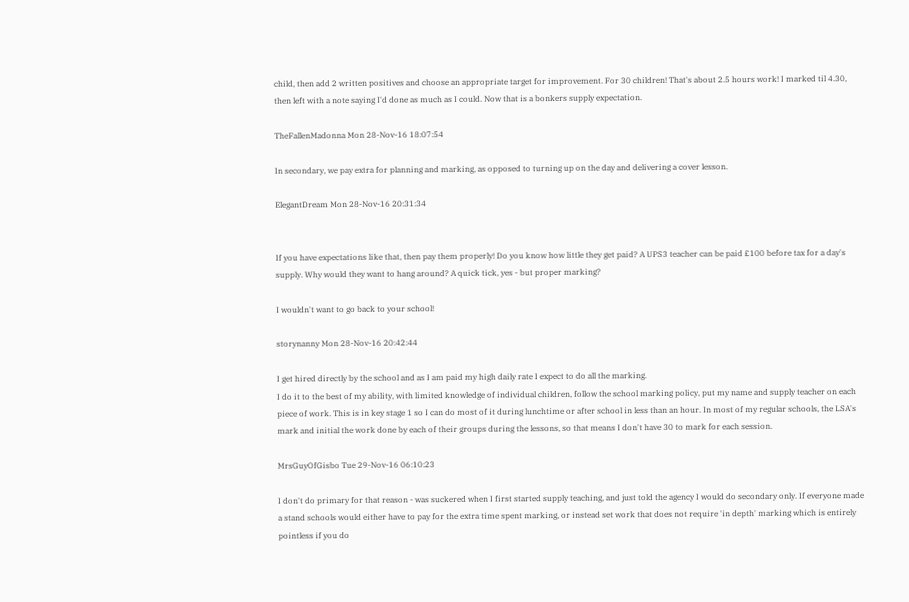child, then add 2 written positives and choose an appropriate target for improvement. For 30 children! That's about 2.5 hours work! I marked til 4.30, then left with a note saying I'd done as much as I could. Now that is a bonkers supply expectation.

TheFallenMadonna Mon 28-Nov-16 18:07:54

In secondary, we pay extra for planning and marking, as opposed to turning up on the day and delivering a cover lesson.

ElegantDream Mon 28-Nov-16 20:31:34


If you have expectations like that, then pay them properly! Do you know how little they get paid? A UPS3 teacher can be paid £100 before tax for a day's supply. Why would they want to hang around? A quick tick, yes - but proper marking?

I wouldn't want to go back to your school!

storynanny Mon 28-Nov-16 20:42:44

I get hired directly by the school and as I am paid my high daily rate I expect to do all the marking.
I do it to the best of my ability, with limited knowledge of individual children, follow the school marking policy, put my name and supply teacher on each piece of work. This is in key stage 1 so I can do most of it during lunchtime or after school in less than an hour. In most of my regular schools, the LSA's mark and initial the work done by each of their groups during the lessons, so that means I don't have 30 to mark for each session.

MrsGuyOfGisbo Tue 29-Nov-16 06:10:23

I don't do primary for that reason - was suckered when I first started supply teaching, and just told the agency I would do secondary only. If everyone made a stand schools would either have to pay for the extra time spent marking, or instead set work that does not require 'in depth' marking which is entirely pointless if you do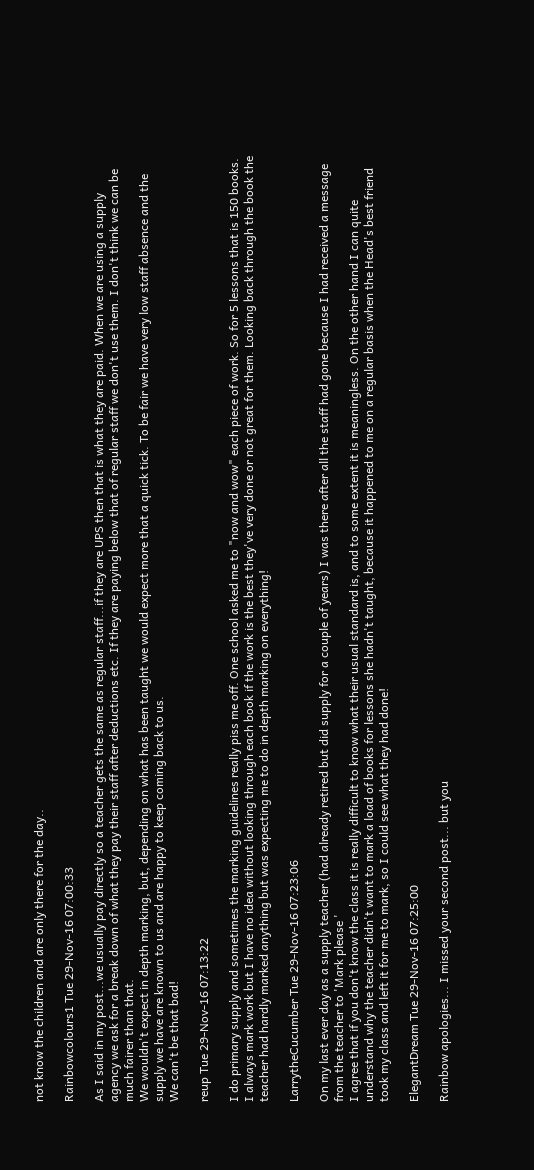not know the children and are only there for the day..

Rainbowcolours1 Tue 29-Nov-16 07:00:33

As I said in my post...we usually pay directly so a teacher gets the same as regular staff...if they are UPS then that is what they are paid. When we are using a supply agency we ask for a break down of what they pay their staff after deductions etc. If they are paying below that of regular staff we don't use them. I don't think we can be much fairer than that.
We wouldn't expect in depth marking, but, depending on what has been taught we would expect more that a quick tick. To be fair we have very low staff absence and the supply we have are known to us and are happy to keep coming back to us.
We can't be that bad!

reup Tue 29-Nov-16 07:13:22

I do primary supply and sometimes the marking guidelines really piss me off. One school asked me to "now and wow" each piece of work. So for 5 lessons that is 150 books. I always mark work but I have no idea without looking through each book if the work is the best they've very done or not great for them. Looking back through the book the teacher had hardly marked anything but was expecting me to do in depth marking on everything!

LarrytheCucumber Tue 29-Nov-16 07:23:06

On my last ever day as a supply teacher (had already retired but did supply for a couple of years) I was there after all the staff had gone because I had received a message from the teacher to 'Mark please '
I agree that if you don't know the class it is really difficult to know what their usual standard is, and to some extent it is meaningless. On the other hand I can quite understand why the teacher didn't want to mark a load of books for lessons she hadn't taught, because it happened to me on a regular basis when the Head's best friend took my class and left it for me to mark, so I could see what they had done!

ElegantDream Tue 29-Nov-16 07:25:00

Rainbow apologies... I missed your second post... but you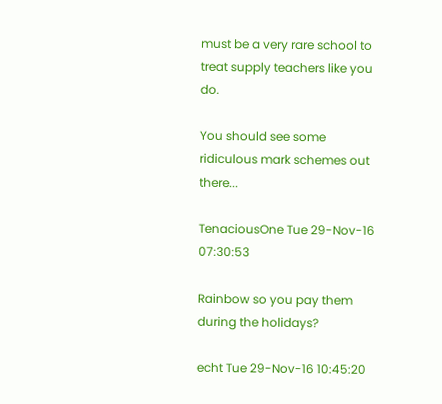must be a very rare school to treat supply teachers like you do.

You should see some ridiculous mark schemes out there...

TenaciousOne Tue 29-Nov-16 07:30:53

Rainbow so you pay them during the holidays?

echt Tue 29-Nov-16 10:45:20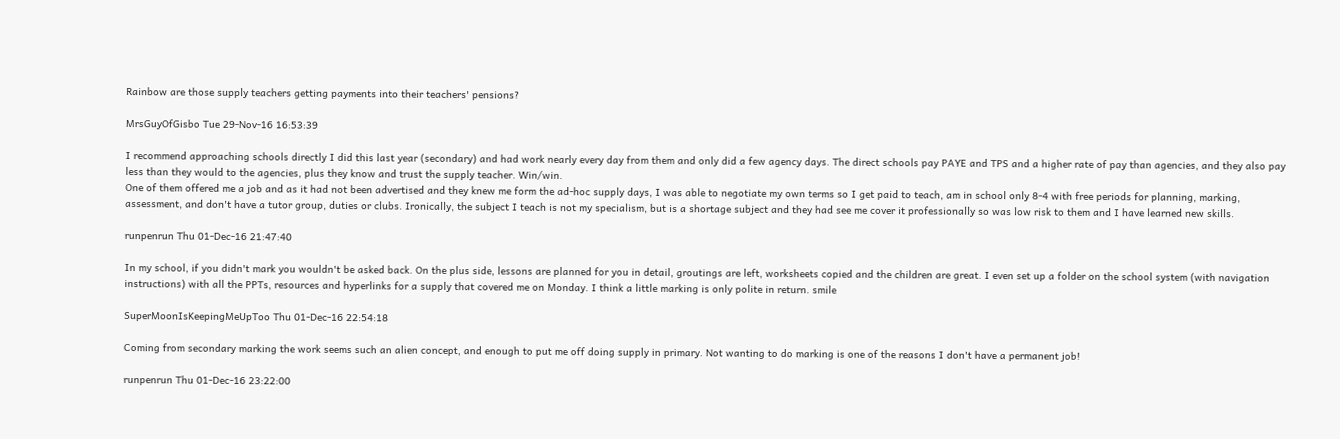Rainbow are those supply teachers getting payments into their teachers' pensions?

MrsGuyOfGisbo Tue 29-Nov-16 16:53:39

I recommend approaching schools directly I did this last year (secondary) and had work nearly every day from them and only did a few agency days. The direct schools pay PAYE and TPS and a higher rate of pay than agencies, and they also pay less than they would to the agencies, plus they know and trust the supply teacher. Win/win.
One of them offered me a job and as it had not been advertised and they knew me form the ad-hoc supply days, I was able to negotiate my own terms so I get paid to teach, am in school only 8-4 with free periods for planning, marking, assessment, and don't have a tutor group, duties or clubs. Ironically, the subject I teach is not my specialism, but is a shortage subject and they had see me cover it professionally so was low risk to them and I have learned new skills.

runpenrun Thu 01-Dec-16 21:47:40

In my school, if you didn't mark you wouldn't be asked back. On the plus side, lessons are planned for you in detail, groutings are left, worksheets copied and the children are great. I even set up a folder on the school system (with navigation instructions) with all the PPTs, resources and hyperlinks for a supply that covered me on Monday. I think a little marking is only polite in return. smile

SuperMoonIsKeepingMeUpToo Thu 01-Dec-16 22:54:18

Coming from secondary marking the work seems such an alien concept, and enough to put me off doing supply in primary. Not wanting to do marking is one of the reasons I don't have a permanent job!

runpenrun Thu 01-Dec-16 23:22:00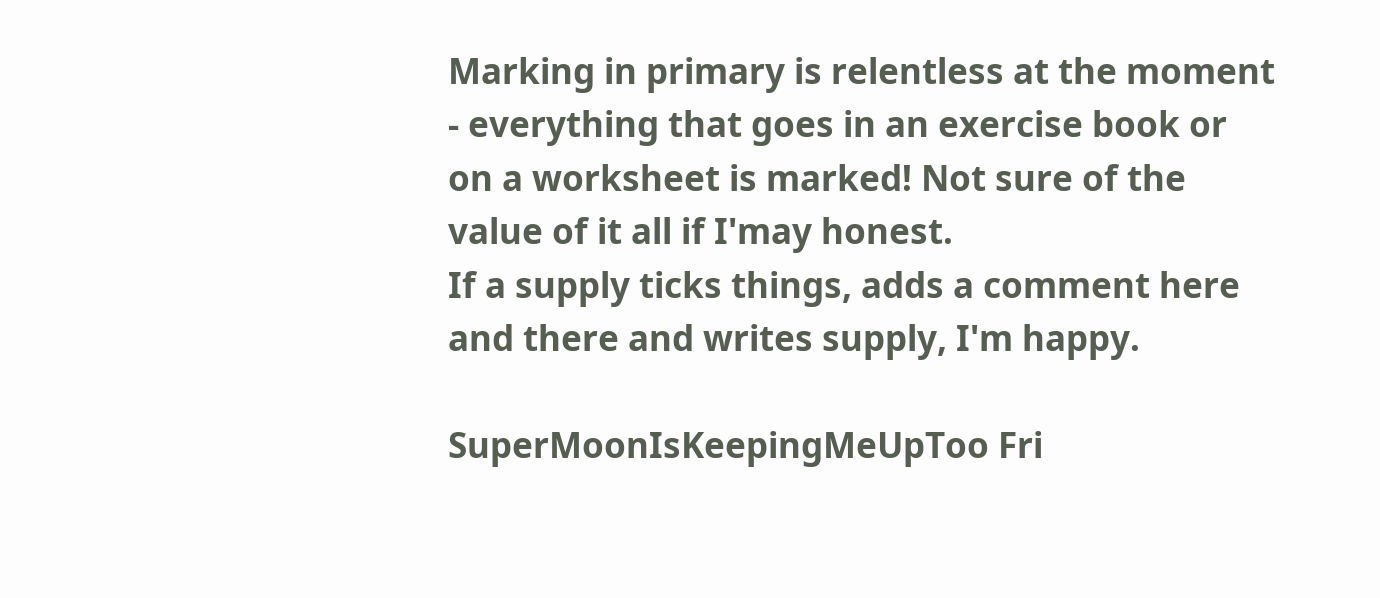Marking in primary is relentless at the moment - everything that goes in an exercise book or on a worksheet is marked! Not sure of the value of it all if I'may honest.
If a supply ticks things, adds a comment here and there and writes supply, I'm happy.

SuperMoonIsKeepingMeUpToo Fri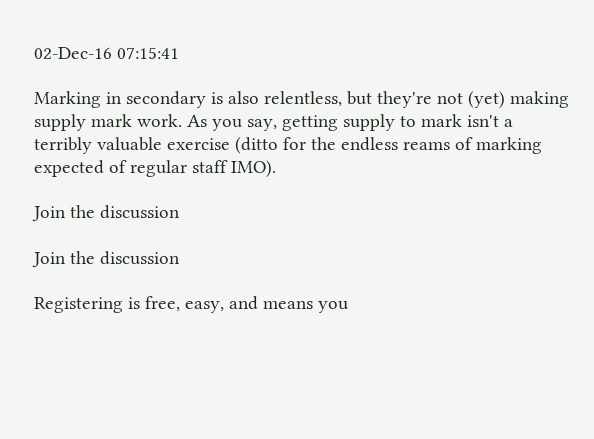02-Dec-16 07:15:41

Marking in secondary is also relentless, but they're not (yet) making supply mark work. As you say, getting supply to mark isn't a terribly valuable exercise (ditto for the endless reams of marking expected of regular staff IMO).

Join the discussion

Join the discussion

Registering is free, easy, and means you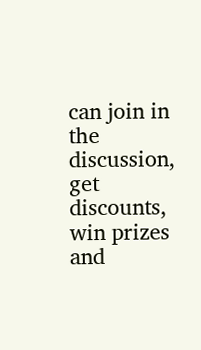can join in the discussion, get discounts, win prizes and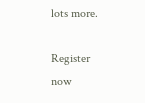lots more.

Register now